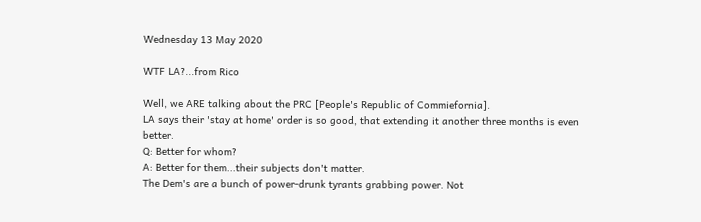Wednesday 13 May 2020

WTF LA?...from Rico

Well, we ARE talking about the PRC [People's Republic of Commiefornia].
LA says their 'stay at home' order is so good, that extending it another three months is even better.
Q: Better for whom?
A: Better for them...their subjects don't matter.
The Dem's are a bunch of power-drunk tyrants grabbing power. Not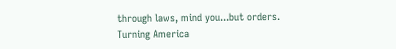through laws, mind you...but orders.
Turning America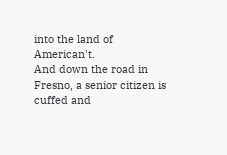into the land of American't.
And down the road in Fresno, a senior citizen is cuffed and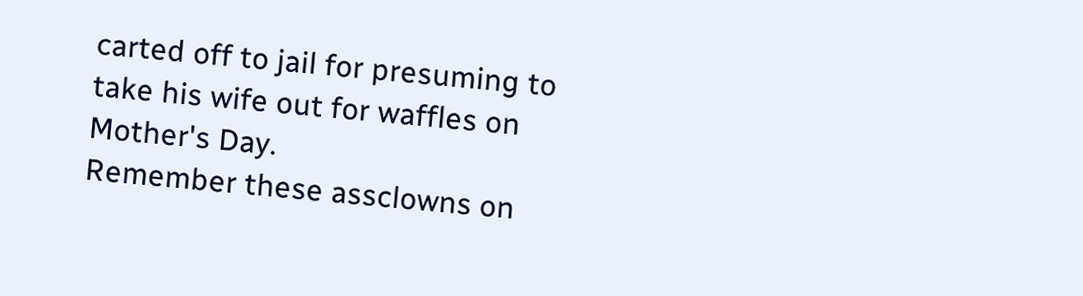carted off to jail for presuming to take his wife out for waffles on Mother's Day.
Remember these assclowns on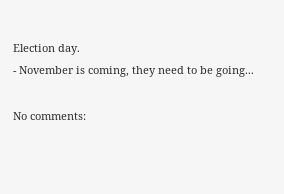Election day.
- November is coming, they need to be going...

No comments: